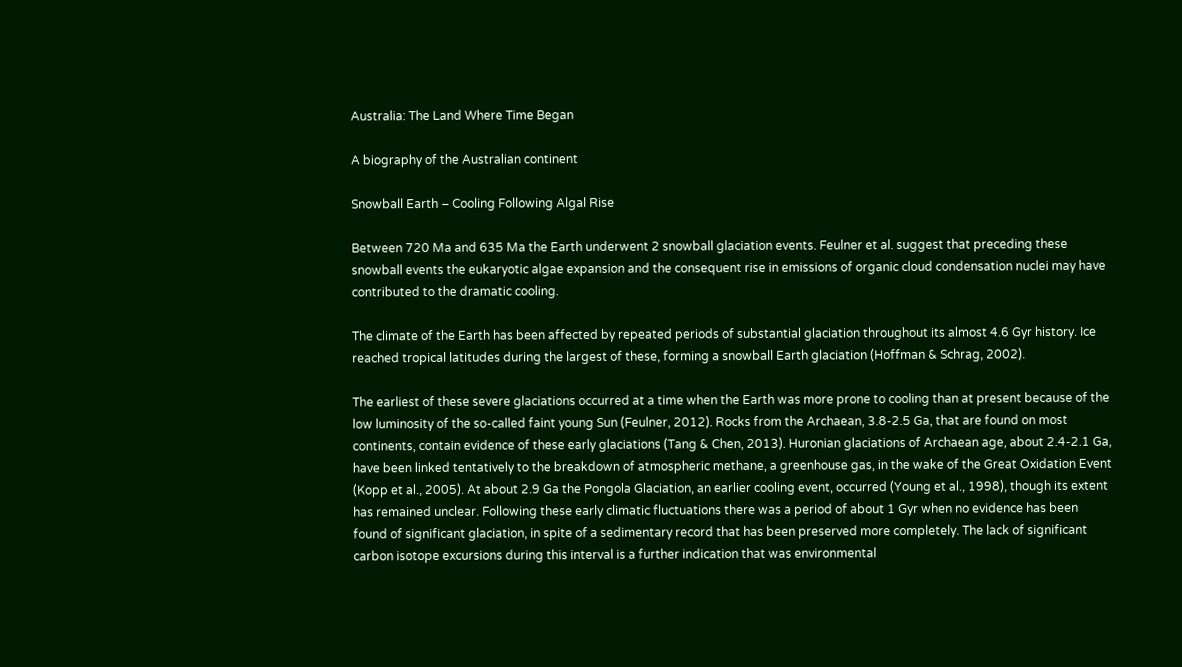Australia: The Land Where Time Began

A biography of the Australian continent

Snowball Earth – Cooling Following Algal Rise

Between 720 Ma and 635 Ma the Earth underwent 2 snowball glaciation events. Feulner et al. suggest that preceding these snowball events the eukaryotic algae expansion and the consequent rise in emissions of organic cloud condensation nuclei may have contributed to the dramatic cooling.

The climate of the Earth has been affected by repeated periods of substantial glaciation throughout its almost 4.6 Gyr history. Ice reached tropical latitudes during the largest of these, forming a snowball Earth glaciation (Hoffman & Schrag, 2002).

The earliest of these severe glaciations occurred at a time when the Earth was more prone to cooling than at present because of the low luminosity of the so-called faint young Sun (Feulner, 2012). Rocks from the Archaean, 3.8-2.5 Ga, that are found on most continents, contain evidence of these early glaciations (Tang & Chen, 2013). Huronian glaciations of Archaean age, about 2.4-2.1 Ga, have been linked tentatively to the breakdown of atmospheric methane, a greenhouse gas, in the wake of the Great Oxidation Event (Kopp et al., 2005). At about 2.9 Ga the Pongola Glaciation, an earlier cooling event, occurred (Young et al., 1998), though its extent has remained unclear. Following these early climatic fluctuations there was a period of about 1 Gyr when no evidence has been found of significant glaciation, in spite of a sedimentary record that has been preserved more completely. The lack of significant carbon isotope excursions during this interval is a further indication that was environmental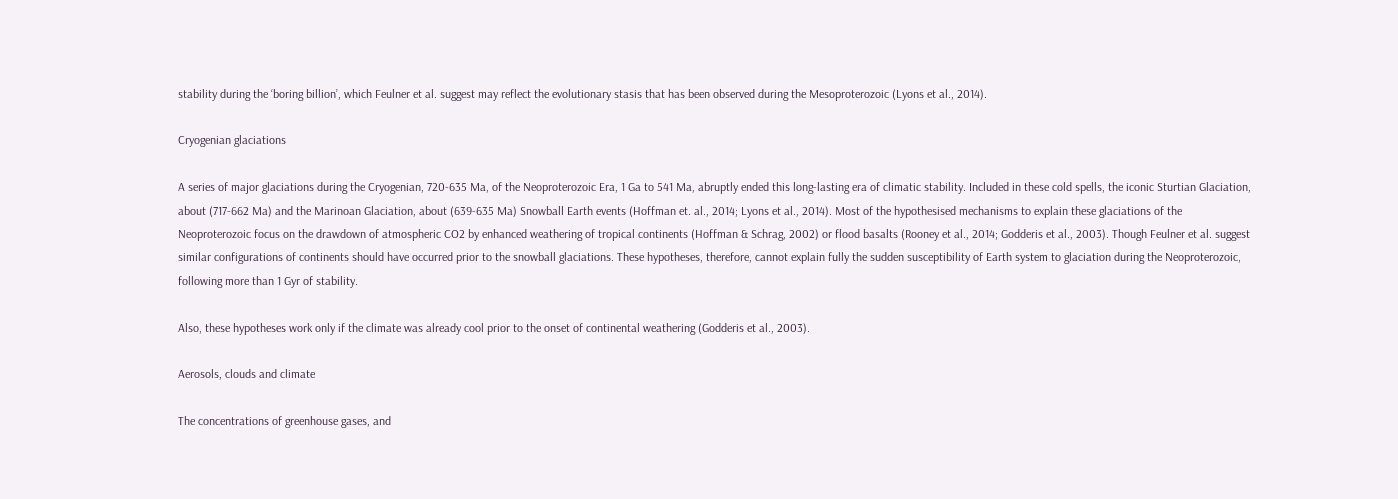stability during the ‘boring billion’, which Feulner et al. suggest may reflect the evolutionary stasis that has been observed during the Mesoproterozoic (Lyons et al., 2014).

Cryogenian glaciations

A series of major glaciations during the Cryogenian, 720-635 Ma, of the Neoproterozoic Era, 1 Ga to 541 Ma, abruptly ended this long-lasting era of climatic stability. Included in these cold spells, the iconic Sturtian Glaciation, about (717-662 Ma) and the Marinoan Glaciation, about (639-635 Ma) Snowball Earth events (Hoffman et. al., 2014; Lyons et al., 2014). Most of the hypothesised mechanisms to explain these glaciations of the Neoproterozoic focus on the drawdown of atmospheric CO2 by enhanced weathering of tropical continents (Hoffman & Schrag, 2002) or flood basalts (Rooney et al., 2014; Godderis et al., 2003). Though Feulner et al. suggest similar configurations of continents should have occurred prior to the snowball glaciations. These hypotheses, therefore, cannot explain fully the sudden susceptibility of Earth system to glaciation during the Neoproterozoic, following more than 1 Gyr of stability.

Also, these hypotheses work only if the climate was already cool prior to the onset of continental weathering (Godderis et al., 2003).

Aerosols, clouds and climate

The concentrations of greenhouse gases, and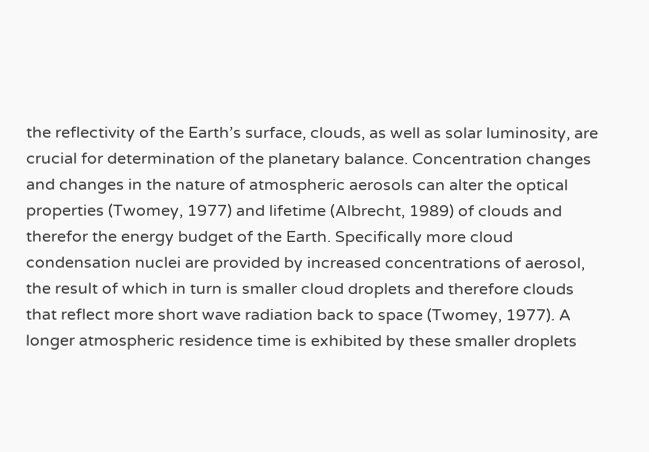the reflectivity of the Earth’s surface, clouds, as well as solar luminosity, are crucial for determination of the planetary balance. Concentration changes and changes in the nature of atmospheric aerosols can alter the optical properties (Twomey, 1977) and lifetime (Albrecht, 1989) of clouds and therefor the energy budget of the Earth. Specifically more cloud condensation nuclei are provided by increased concentrations of aerosol, the result of which in turn is smaller cloud droplets and therefore clouds that reflect more short wave radiation back to space (Twomey, 1977). A longer atmospheric residence time is exhibited by these smaller droplets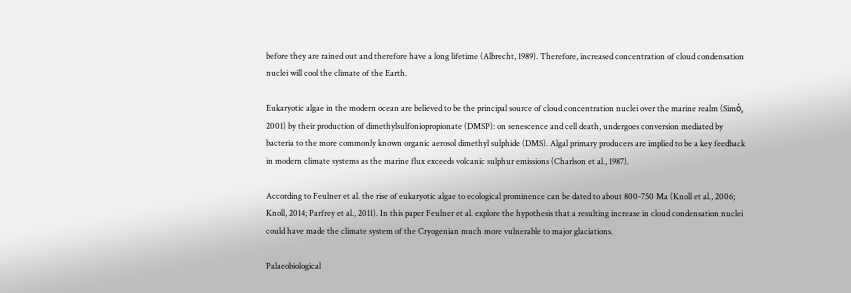before they are rained out and therefore have a long lifetime (Albrecht, 1989). Therefore, increased concentration of cloud condensation nuclei will cool the climate of the Earth.

Eukaryotic algae in the modern ocean are believed to be the principal source of cloud concentration nuclei over the marine realm (Simό, 2001) by their production of dimethylsulfoniopropionate (DMSP): on senescence and cell death, undergoes conversion mediated by bacteria to the more commonly known organic aerosol dimethyl sulphide (DMS). Algal primary producers are implied to be a key feedback in modern climate systems as the marine flux exceeds volcanic sulphur emissions (Charlson et al., 1987).

According to Feulner et al. the rise of eukaryotic algae to ecological prominence can be dated to about 800-750 Ma (Knoll et al., 2006; Knoll, 2014; Parfrey et al., 2011). In this paper Feulner et al. explore the hypothesis that a resulting increase in cloud condensation nuclei could have made the climate system of the Cryogenian much more vulnerable to major glaciations.

Palaeobiological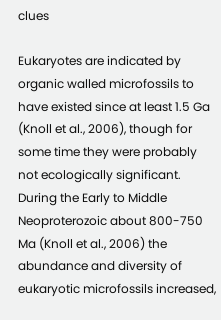clues

Eukaryotes are indicated by organic walled microfossils to have existed since at least 1.5 Ga (Knoll et al., 2006), though for some time they were probably not ecologically significant. During the Early to Middle Neoproterozoic about 800-750 Ma (Knoll et al., 2006) the abundance and diversity of eukaryotic microfossils increased,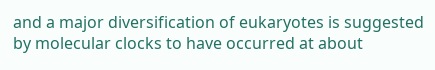and a major diversification of eukaryotes is suggested by molecular clocks to have occurred at about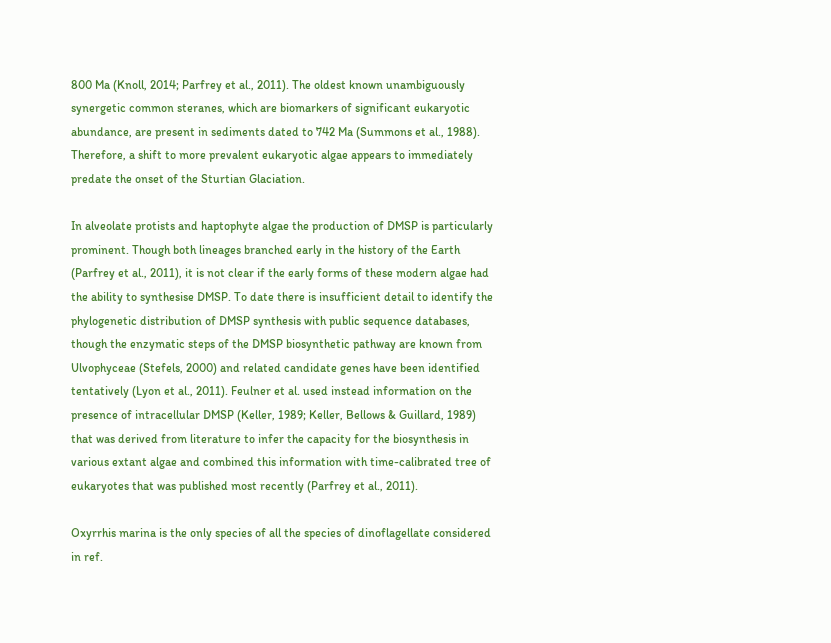800 Ma (Knoll, 2014; Parfrey et al., 2011). The oldest known unambiguously synergetic common steranes, which are biomarkers of significant eukaryotic abundance, are present in sediments dated to 742 Ma (Summons et al., 1988). Therefore, a shift to more prevalent eukaryotic algae appears to immediately predate the onset of the Sturtian Glaciation.

In alveolate protists and haptophyte algae the production of DMSP is particularly prominent. Though both lineages branched early in the history of the Earth (Parfrey et al., 2011), it is not clear if the early forms of these modern algae had the ability to synthesise DMSP. To date there is insufficient detail to identify the phylogenetic distribution of DMSP synthesis with public sequence databases, though the enzymatic steps of the DMSP biosynthetic pathway are known from Ulvophyceae (Stefels, 2000) and related candidate genes have been identified tentatively (Lyon et al., 2011). Feulner et al. used instead information on the presence of intracellular DMSP (Keller, 1989; Keller, Bellows & Guillard, 1989) that was derived from literature to infer the capacity for the biosynthesis in various extant algae and combined this information with time-calibrated tree of eukaryotes that was published most recently (Parfrey et al., 2011).

Oxyrrhis marina is the only species of all the species of dinoflagellate considered in ref.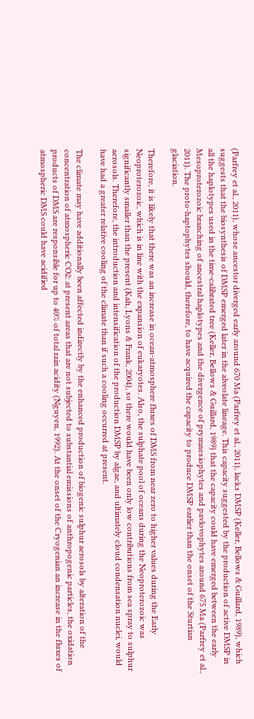(Parfrey et al., 2011), whose ancestor diverged early around 670 Ma (Parfrey et al., 2011), lacks DMSP (Keller, Bellows & Guillard, 1989), which suggests that the biosynthesis of DMSP emerged later in the alveolate lineage. This capacity suggested by the production of active DMSP in all the haplotypes used in the time-calibrated tree (Keller, Bellows & Guillard, 1989) that the capacity could have emerged between the early Mesoproterozoic branching of ancestral haplotypes and the divergence of prymnesiophytes and pavlovophytes around 675 Ma (Parfrey et al., 2011). The proto-haptophytes should, therefore, to have acquired the capacity to produce DMSP earlier than the onset of the Sturtian glaciation.

Therefore, it is likely that there was an increase in ocean-atmosphere fluxes of DMS from near zero to higher values during the Early Neoproterozoic, which is in line with the expansion of eukaryotes. Also, the sulphate pool of oceans during the Neoproterozoic was significantly smaller than the present (Kah, Lyons & Frank, 2004), so there would have been only low contributions from sea spray to sulphur aerosols. Therefore, the introduction and intensification of the production DMSP by algae, and ultimately cloud condensation nuclei, would have had a greater relative cooling of the climate than if such a cooling occurred at present.

The climate may have additionally been affected indirectly by the enhanced production of biogenic sulphur aerosols by alteration of the concentration of atmospheric CO2: at present areas that are not subjected to substantial emissions of anthropogenic particles, the oxidation products of DMS are responsible for up to 40% of total rain acidity (Nguyen, 1992). At the onset of the Cryogenian an increase in the fluxes of atmospheric DMS could have acidified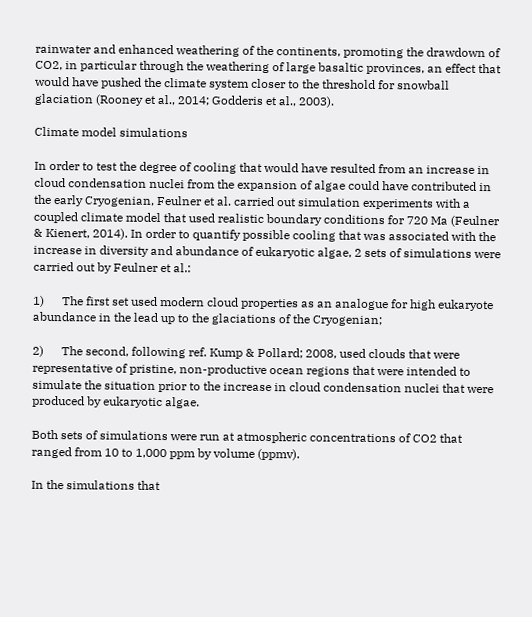rainwater and enhanced weathering of the continents, promoting the drawdown of CO2, in particular through the weathering of large basaltic provinces, an effect that would have pushed the climate system closer to the threshold for snowball glaciation (Rooney et al., 2014; Godderis et al., 2003).

Climate model simulations

In order to test the degree of cooling that would have resulted from an increase in cloud condensation nuclei from the expansion of algae could have contributed in the early Cryogenian, Feulner et al. carried out simulation experiments with a coupled climate model that used realistic boundary conditions for 720 Ma (Feulner & Kienert, 2014). In order to quantify possible cooling that was associated with the increase in diversity and abundance of eukaryotic algae, 2 sets of simulations were carried out by Feulner et al.:

1)      The first set used modern cloud properties as an analogue for high eukaryote abundance in the lead up to the glaciations of the Cryogenian;

2)      The second, following ref. Kump & Pollard; 2008, used clouds that were representative of pristine, non-productive ocean regions that were intended to simulate the situation prior to the increase in cloud condensation nuclei that were produced by eukaryotic algae.

Both sets of simulations were run at atmospheric concentrations of CO2 that ranged from 10 to 1,000 ppm by volume (ppmv).

In the simulations that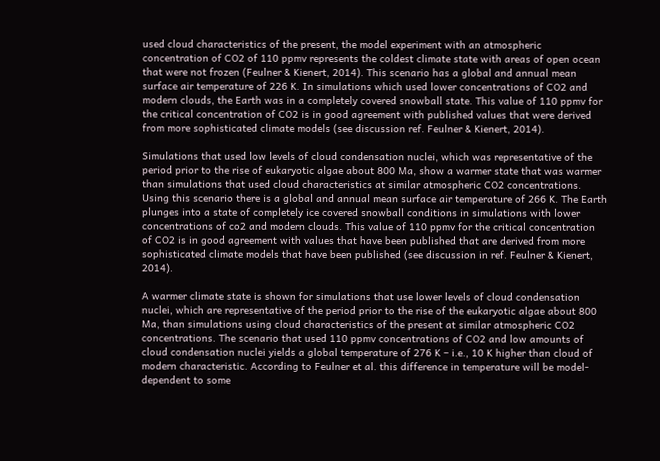used cloud characteristics of the present, the model experiment with an atmospheric concentration of CO2 of 110 ppmv represents the coldest climate state with areas of open ocean that were not frozen (Feulner & Kienert, 2014). This scenario has a global and annual mean surface air temperature of 226 K. In simulations which used lower concentrations of CO2 and modern clouds, the Earth was in a completely covered snowball state. This value of 110 ppmv for the critical concentration of CO2 is in good agreement with published values that were derived from more sophisticated climate models (see discussion ref. Feulner & Kienert, 2014).

Simulations that used low levels of cloud condensation nuclei, which was representative of the period prior to the rise of eukaryotic algae about 800 Ma, show a warmer state that was warmer than simulations that used cloud characteristics at similar atmospheric CO2 concentrations. Using this scenario there is a global and annual mean surface air temperature of 266 K. The Earth plunges into a state of completely ice covered snowball conditions in simulations with lower concentrations of co2 and modern clouds. This value of 110 ppmv for the critical concentration of CO2 is in good agreement with values that have been published that are derived from more sophisticated climate models that have been published (see discussion in ref. Feulner & Kienert, 2014).

A warmer climate state is shown for simulations that use lower levels of cloud condensation nuclei, which are representative of the period prior to the rise of the eukaryotic algae about 800 Ma, than simulations using cloud characteristics of the present at similar atmospheric CO2 concentrations. The scenario that used 110 ppmv concentrations of CO2 and low amounts of cloud condensation nuclei yields a global temperature of 276 K – i.e., 10 K higher than cloud of modern characteristic. According to Feulner et al. this difference in temperature will be model-dependent to some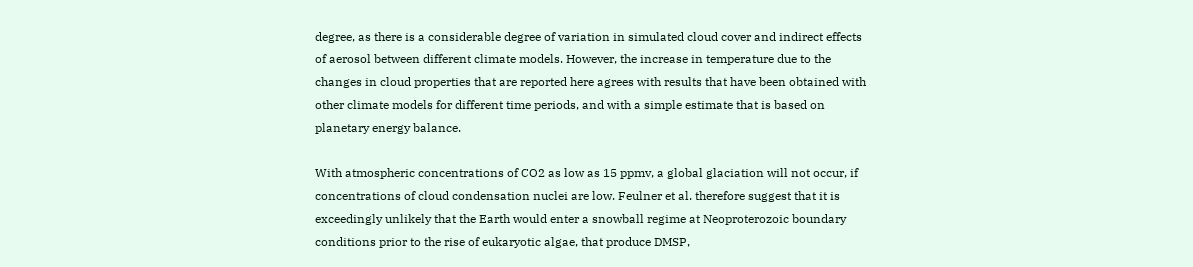degree, as there is a considerable degree of variation in simulated cloud cover and indirect effects of aerosol between different climate models. However, the increase in temperature due to the changes in cloud properties that are reported here agrees with results that have been obtained with other climate models for different time periods, and with a simple estimate that is based on planetary energy balance.

With atmospheric concentrations of CO2 as low as 15 ppmv, a global glaciation will not occur, if concentrations of cloud condensation nuclei are low. Feulner et al. therefore suggest that it is exceedingly unlikely that the Earth would enter a snowball regime at Neoproterozoic boundary conditions prior to the rise of eukaryotic algae, that produce DMSP,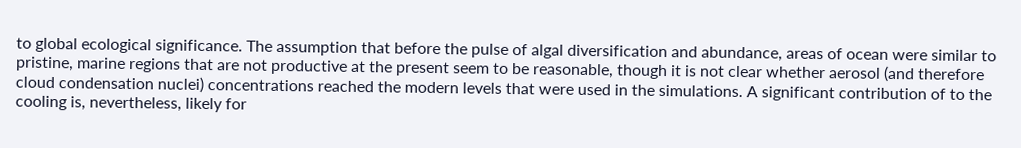to global ecological significance. The assumption that before the pulse of algal diversification and abundance, areas of ocean were similar to pristine, marine regions that are not productive at the present seem to be reasonable, though it is not clear whether aerosol (and therefore cloud condensation nuclei) concentrations reached the modern levels that were used in the simulations. A significant contribution of to the cooling is, nevertheless, likely for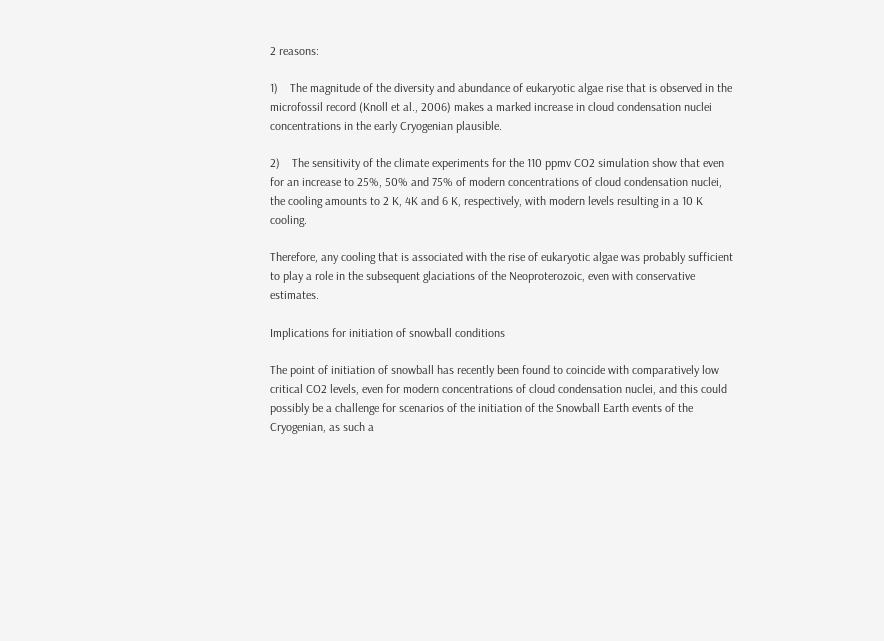2 reasons:

1)    The magnitude of the diversity and abundance of eukaryotic algae rise that is observed in the microfossil record (Knoll et al., 2006) makes a marked increase in cloud condensation nuclei concentrations in the early Cryogenian plausible.

2)    The sensitivity of the climate experiments for the 110 ppmv CO2 simulation show that even for an increase to 25%, 50% and 75% of modern concentrations of cloud condensation nuclei, the cooling amounts to 2 K, 4K and 6 K, respectively, with modern levels resulting in a 10 K cooling.

Therefore, any cooling that is associated with the rise of eukaryotic algae was probably sufficient to play a role in the subsequent glaciations of the Neoproterozoic, even with conservative estimates.

Implications for initiation of snowball conditions

The point of initiation of snowball has recently been found to coincide with comparatively low critical CO2 levels, even for modern concentrations of cloud condensation nuclei, and this could possibly be a challenge for scenarios of the initiation of the Snowball Earth events of the Cryogenian, as such a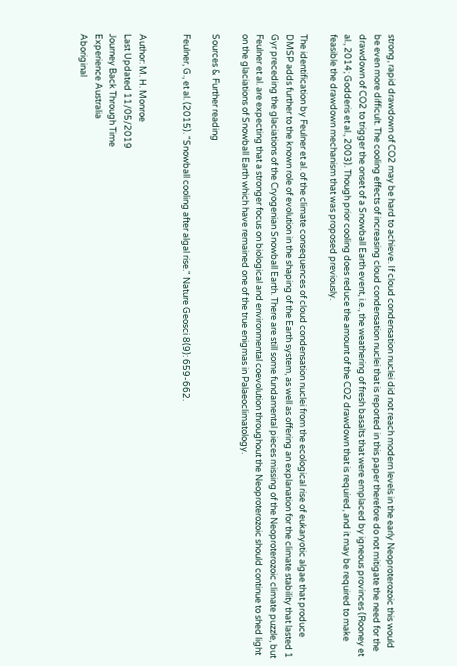strong, rapid drawdown of CO2 may be hard to achieve. If cloud condensation nuclei did not reach modern levels in the early Neoproterozoic this would be even more difficult. The cooling effects of increasing cloud condensation nuclei that is reported in this paper therefore do not mitigate the need for the drawdown of CO2 to trigger the onset of a Snowball Earth event, i.e., the weathering of fresh basalts that were emplaced by igneous provinces (Rooney et al., 2014; Godderis et al., 2003). Though prior cooling does reduce the amount of the CO2 drawdown that is required, and it may be required to make feasible the drawdown mechanism that was proposed previously.

The identification by Feulner et al. of the climate consequences of cloud condensation nuclei from the ecological rise of eukaryotic algae that produce DMSP adds further to the known role of evolution in the shaping of the Earth system, as well as offering an explanation for the climate stability that lasted 1 Gyr preceding the glaciations of the Cryogenian Snowball Earth. There are still some fundamental pieces missing of the Neoproterozoic climate puzzle, but Feulner et al. are expecting that a stronger focus on biological and environmental coevolution throughout the Neoproterozoic should continue to shed light on the glaciations of Snowball Earth which have remained one of the true enigmas in Palaeoclimatology.

Sources & Further reading

Feulner, G., et al. (2015). "Snowball cooling after algal rise." Nature Geosci 8(9): 659-662.


Author: M. H. Monroe
Last Updated 11/05/2019
Journey Back Through Time
Experience Australia
Aboriginal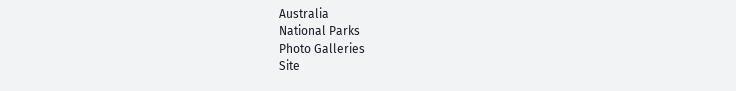Australia
National Parks
Photo Galleries
Site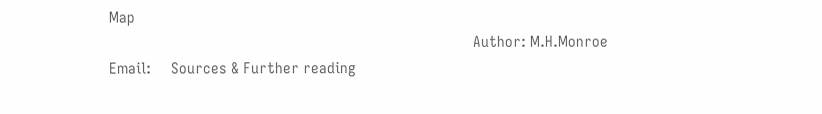Map
                                                                                           Author: M.H.Monroe  Email:     Sources & Further reading